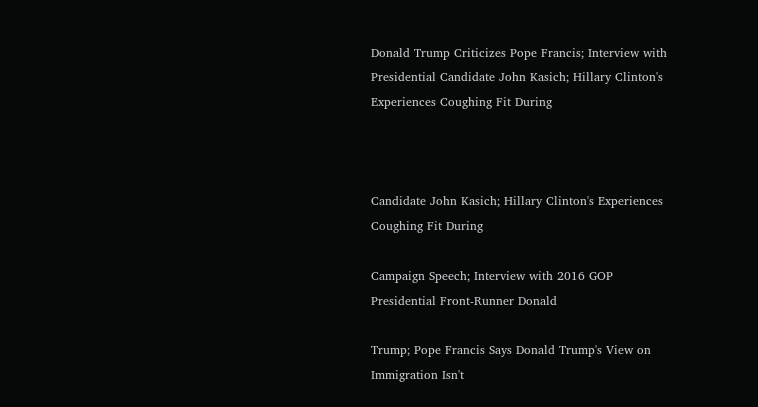Donald Trump Criticizes Pope Francis; Interview with Presidential Candidate John Kasich; Hillary Clinton's Experiences Coughing Fit During



Candidate John Kasich; Hillary Clinton's Experiences Coughing Fit During

Campaign Speech; Interview with 2016 GOP Presidential Front-Runner Donald

Trump; Pope Francis Says Donald Trump's View on Immigration Isn't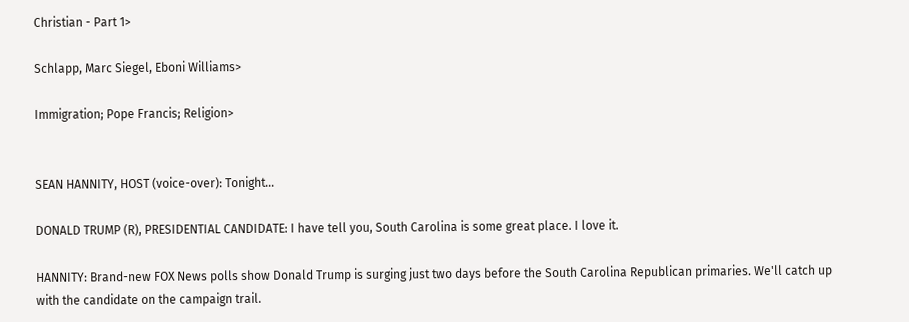Christian - Part 1>

Schlapp, Marc Siegel, Eboni Williams>

Immigration; Pope Francis; Religion>


SEAN HANNITY, HOST (voice-over): Tonight...

DONALD TRUMP (R), PRESIDENTIAL CANDIDATE: I have tell you, South Carolina is some great place. I love it.

HANNITY: Brand-new FOX News polls show Donald Trump is surging just two days before the South Carolina Republican primaries. We'll catch up with the candidate on the campaign trail.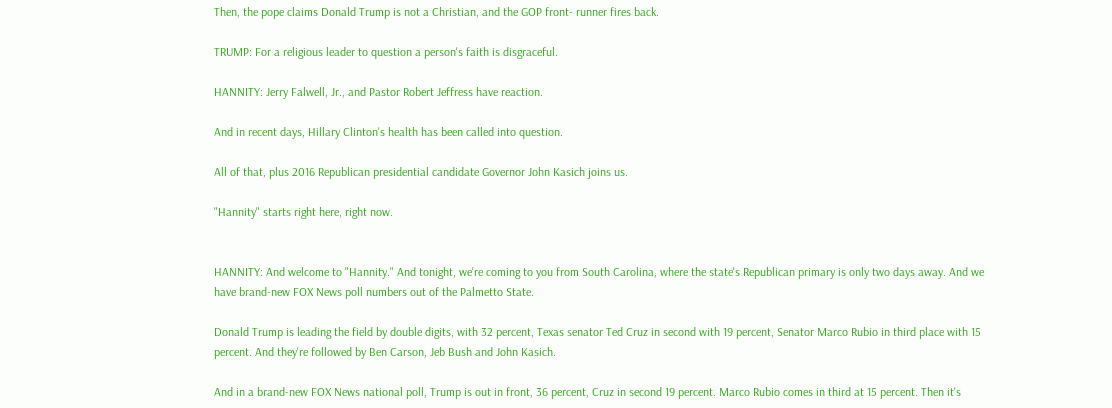Then, the pope claims Donald Trump is not a Christian, and the GOP front- runner fires back.

TRUMP: For a religious leader to question a person's faith is disgraceful.

HANNITY: Jerry Falwell, Jr., and Pastor Robert Jeffress have reaction.

And in recent days, Hillary Clinton's health has been called into question.

All of that, plus 2016 Republican presidential candidate Governor John Kasich joins us.

"Hannity" starts right here, right now.


HANNITY: And welcome to "Hannity." And tonight, we're coming to you from South Carolina, where the state's Republican primary is only two days away. And we have brand-new FOX News poll numbers out of the Palmetto State.

Donald Trump is leading the field by double digits, with 32 percent, Texas senator Ted Cruz in second with 19 percent, Senator Marco Rubio in third place with 15 percent. And they're followed by Ben Carson, Jeb Bush and John Kasich.

And in a brand-new FOX News national poll, Trump is out in front, 36 percent, Cruz in second 19 percent. Marco Rubio comes in third at 15 percent. Then it's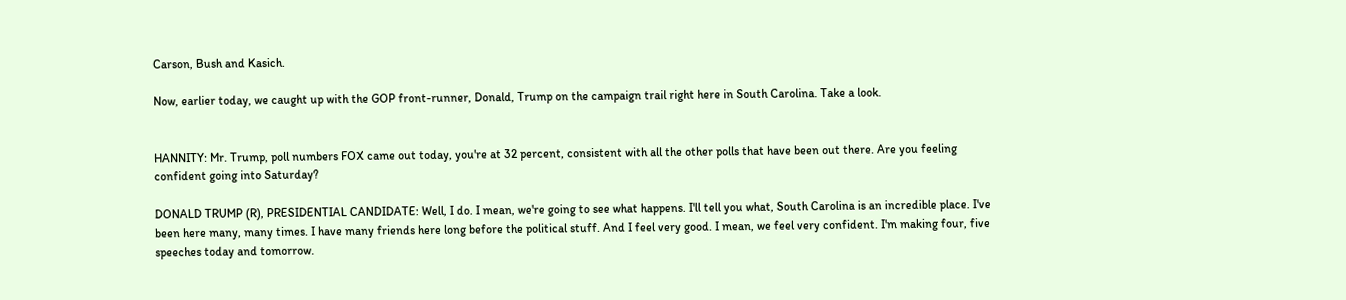Carson, Bush and Kasich.

Now, earlier today, we caught up with the GOP front-runner, Donald, Trump on the campaign trail right here in South Carolina. Take a look.


HANNITY: Mr. Trump, poll numbers FOX came out today, you're at 32 percent, consistent with all the other polls that have been out there. Are you feeling confident going into Saturday?

DONALD TRUMP (R), PRESIDENTIAL CANDIDATE: Well, I do. I mean, we're going to see what happens. I'll tell you what, South Carolina is an incredible place. I've been here many, many times. I have many friends here long before the political stuff. And I feel very good. I mean, we feel very confident. I'm making four, five speeches today and tomorrow.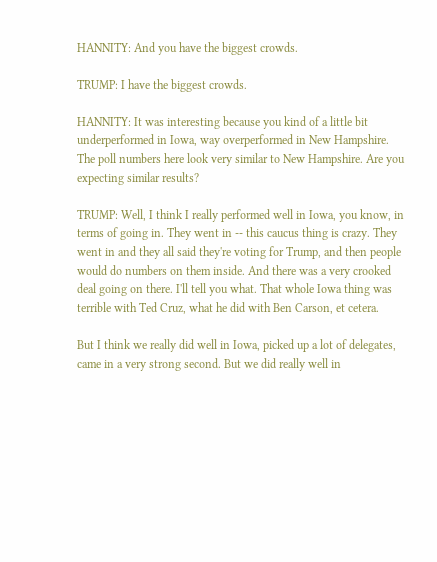HANNITY: And you have the biggest crowds.

TRUMP: I have the biggest crowds.

HANNITY: It was interesting because you kind of a little bit underperformed in Iowa, way overperformed in New Hampshire. The poll numbers here look very similar to New Hampshire. Are you expecting similar results?

TRUMP: Well, I think I really performed well in Iowa, you know, in terms of going in. They went in -- this caucus thing is crazy. They went in and they all said they're voting for Trump, and then people would do numbers on them inside. And there was a very crooked deal going on there. I'll tell you what. That whole Iowa thing was terrible with Ted Cruz, what he did with Ben Carson, et cetera.

But I think we really did well in Iowa, picked up a lot of delegates, came in a very strong second. But we did really well in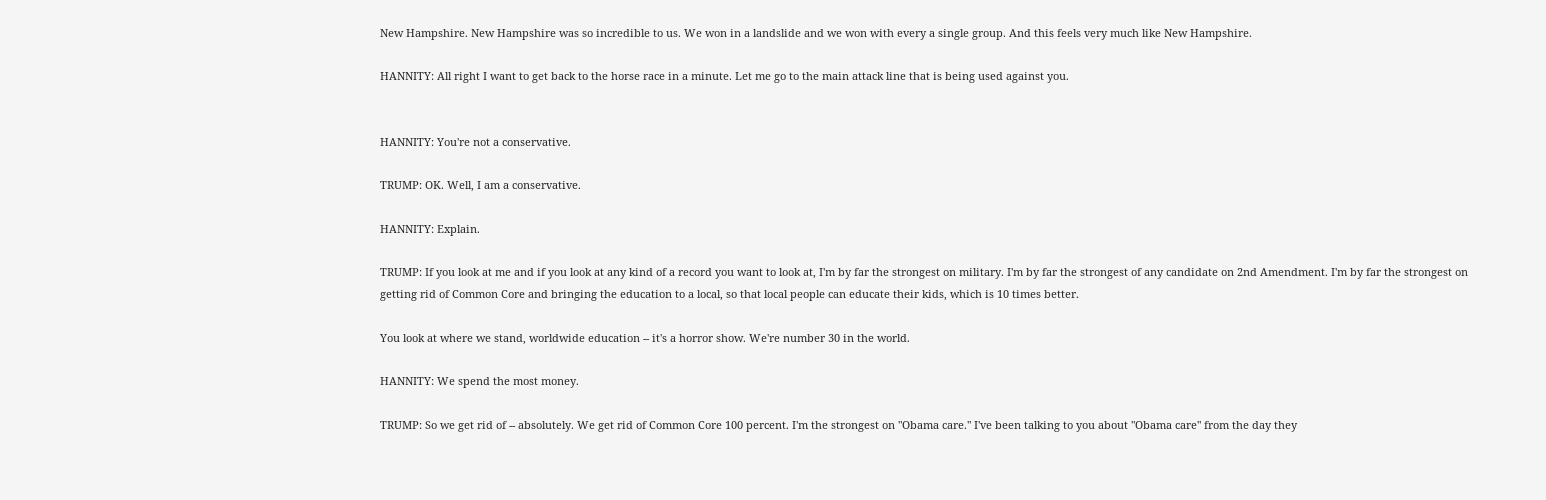New Hampshire. New Hampshire was so incredible to us. We won in a landslide and we won with every a single group. And this feels very much like New Hampshire.

HANNITY: All right I want to get back to the horse race in a minute. Let me go to the main attack line that is being used against you.


HANNITY: You're not a conservative.

TRUMP: OK. Well, I am a conservative.

HANNITY: Explain.

TRUMP: If you look at me and if you look at any kind of a record you want to look at, I'm by far the strongest on military. I'm by far the strongest of any candidate on 2nd Amendment. I'm by far the strongest on getting rid of Common Core and bringing the education to a local, so that local people can educate their kids, which is 10 times better.

You look at where we stand, worldwide education -- it's a horror show. We're number 30 in the world.

HANNITY: We spend the most money.

TRUMP: So we get rid of -- absolutely. We get rid of Common Core 100 percent. I'm the strongest on "Obama care." I've been talking to you about "Obama care" from the day they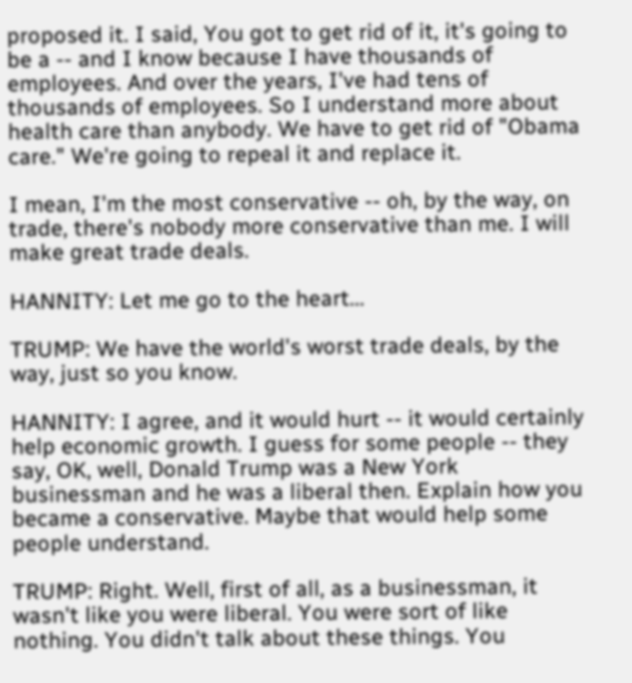proposed it. I said, You got to get rid of it, it's going to be a -- and I know because I have thousands of employees. And over the years, I've had tens of thousands of employees. So I understand more about health care than anybody. We have to get rid of "Obama care." We're going to repeal it and replace it.

I mean, I'm the most conservative -- oh, by the way, on trade, there's nobody more conservative than me. I will make great trade deals.

HANNITY: Let me go to the heart...

TRUMP: We have the world's worst trade deals, by the way, just so you know.

HANNITY: I agree, and it would hurt -- it would certainly help economic growth. I guess for some people -- they say, OK, well, Donald Trump was a New York businessman and he was a liberal then. Explain how you became a conservative. Maybe that would help some people understand.

TRUMP: Right. Well, first of all, as a businessman, it wasn't like you were liberal. You were sort of like nothing. You didn't talk about these things. You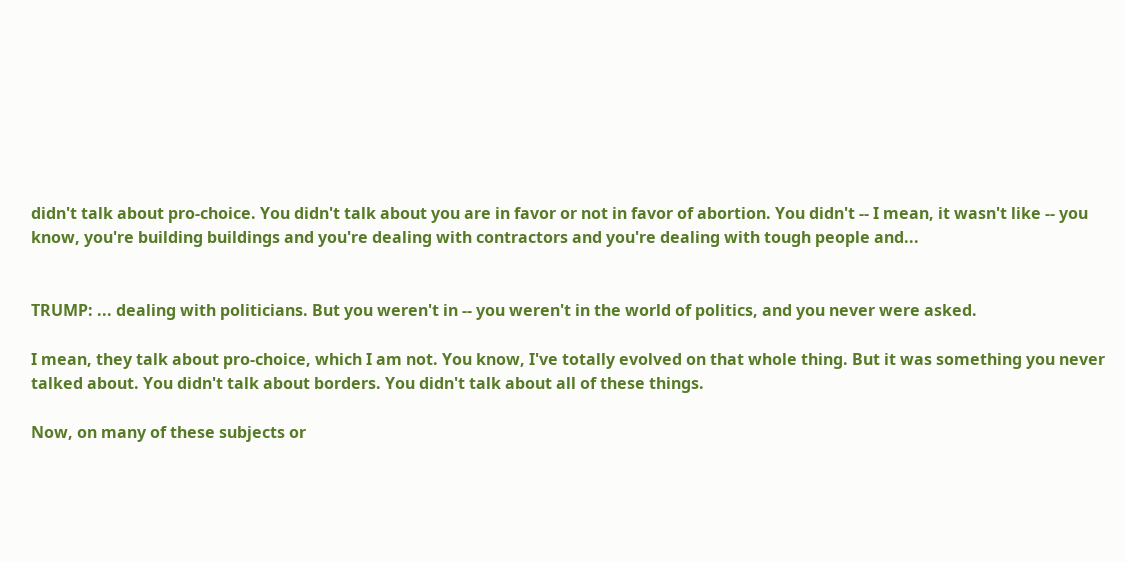didn't talk about pro-choice. You didn't talk about you are in favor or not in favor of abortion. You didn't -- I mean, it wasn't like -- you know, you're building buildings and you're dealing with contractors and you're dealing with tough people and...


TRUMP: ... dealing with politicians. But you weren't in -- you weren't in the world of politics, and you never were asked.

I mean, they talk about pro-choice, which I am not. You know, I've totally evolved on that whole thing. But it was something you never talked about. You didn't talk about borders. You didn't talk about all of these things.

Now, on many of these subjects or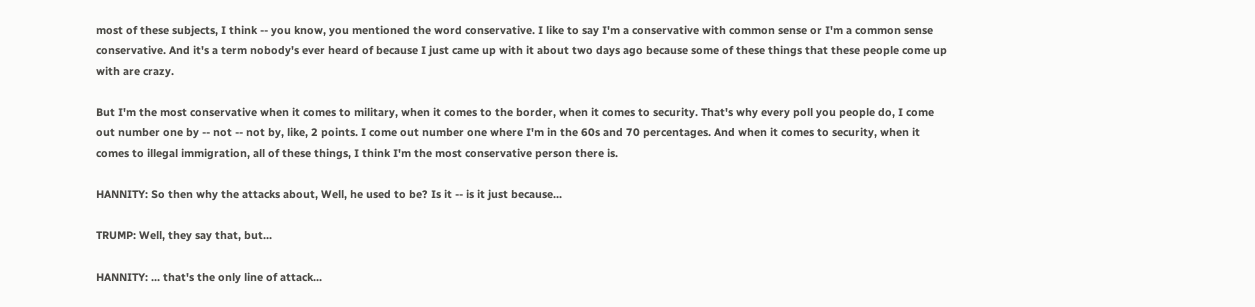most of these subjects, I think -- you know, you mentioned the word conservative. I like to say I'm a conservative with common sense or I'm a common sense conservative. And it's a term nobody's ever heard of because I just came up with it about two days ago because some of these things that these people come up with are crazy.

But I'm the most conservative when it comes to military, when it comes to the border, when it comes to security. That's why every poll you people do, I come out number one by -- not -- not by, like, 2 points. I come out number one where I'm in the 60s and 70 percentages. And when it comes to security, when it comes to illegal immigration, all of these things, I think I'm the most conservative person there is.

HANNITY: So then why the attacks about, Well, he used to be? Is it -- is it just because...

TRUMP: Well, they say that, but...

HANNITY: ... that's the only line of attack...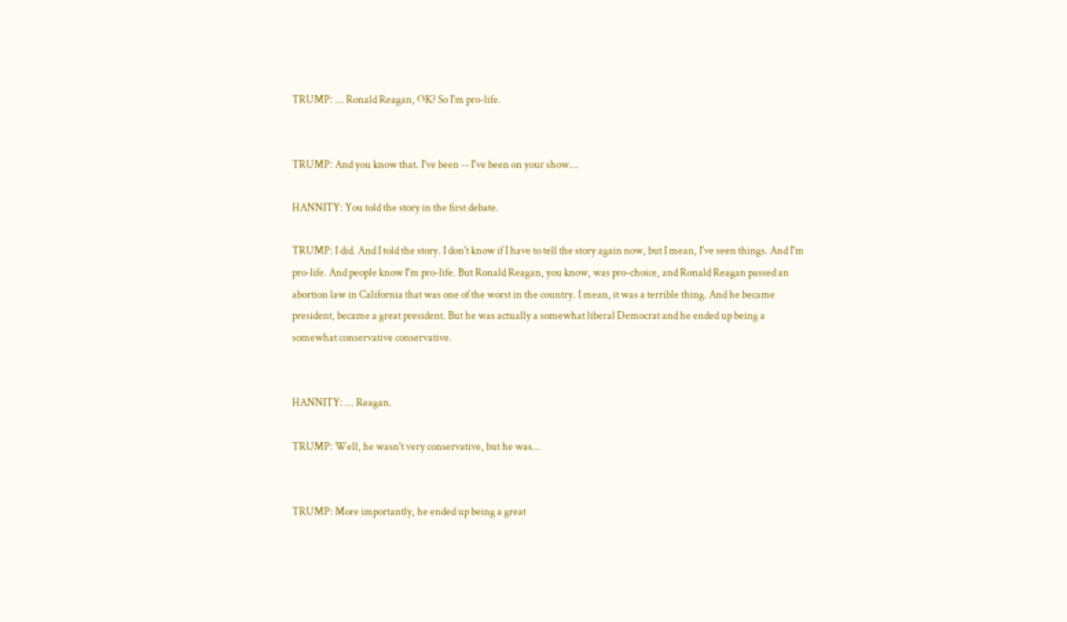TRUMP: ... Ronald Reagan, OK? So I'm pro-life.


TRUMP: And you know that. I've been -- I've been on your show...

HANNITY: You told the story in the first debate.

TRUMP: I did. And I told the story. I don't know if I have to tell the story again now, but I mean, I've seen things. And I'm pro-life. And people know I'm pro-life. But Ronald Reagan, you know, was pro-choice, and Ronald Reagan passed an abortion law in California that was one of the worst in the country. I mean, it was a terrible thing. And he became president, became a great president. But he was actually a somewhat liberal Democrat and he ended up being a somewhat conservative conservative.


HANNITY: ... Reagan.

TRUMP: Well, he wasn't very conservative, but he was...


TRUMP: More importantly, he ended up being a great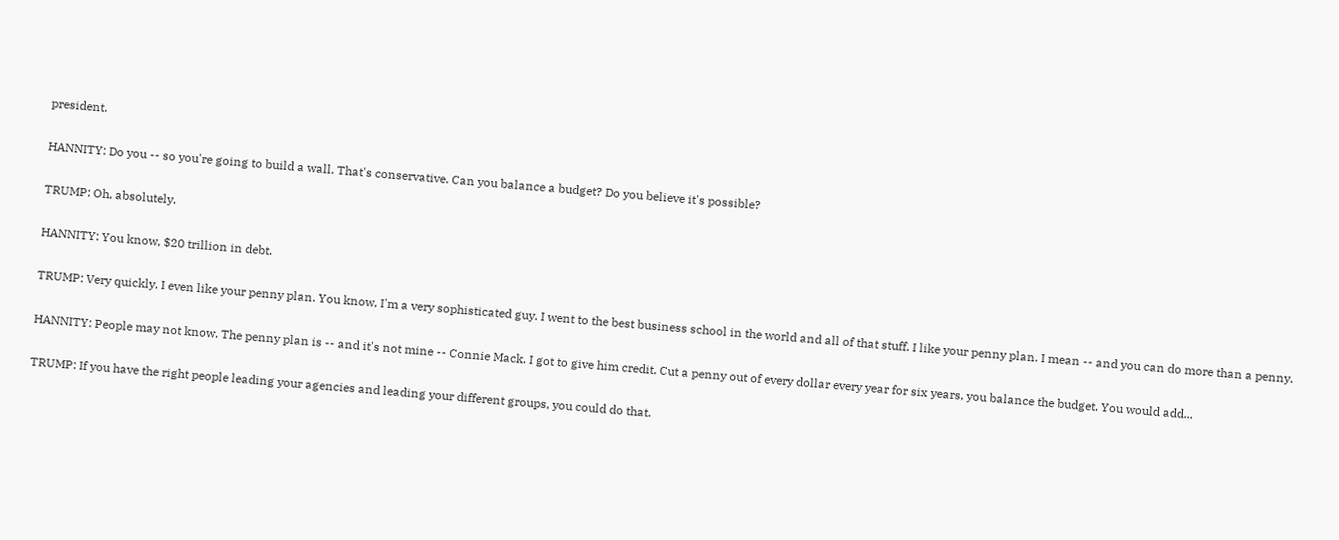president.

HANNITY: Do you -- so you're going to build a wall. That's conservative. Can you balance a budget? Do you believe it's possible?

TRUMP: Oh, absolutely.

HANNITY: You know, $20 trillion in debt.

TRUMP: Very quickly. I even like your penny plan. You know, I'm a very sophisticated guy. I went to the best business school in the world and all of that stuff. I like your penny plan. I mean -- and you can do more than a penny.

HANNITY: People may not know. The penny plan is -- and it's not mine -- Connie Mack. I got to give him credit. Cut a penny out of every dollar every year for six years, you balance the budget. You would add...

TRUMP: If you have the right people leading your agencies and leading your different groups, you could do that.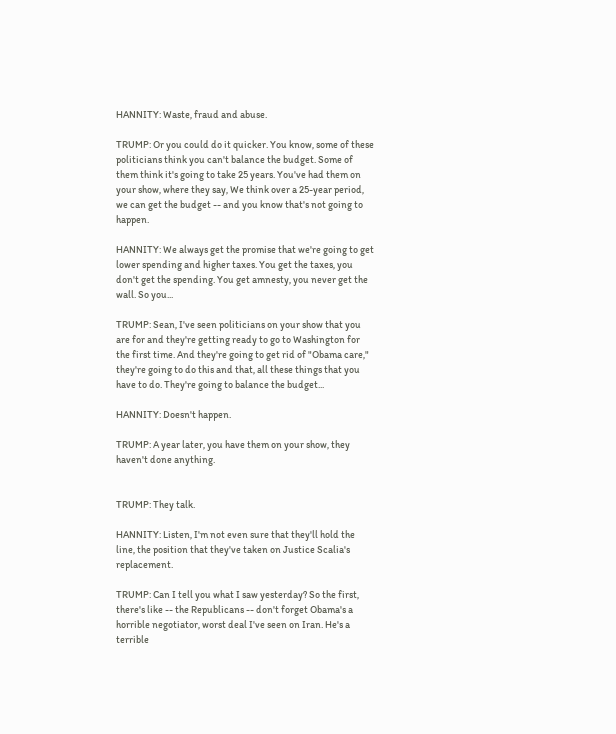HANNITY: Waste, fraud and abuse.

TRUMP: Or you could do it quicker. You know, some of these politicians think you can't balance the budget. Some of them think it's going to take 25 years. You've had them on your show, where they say, We think over a 25-year period, we can get the budget -- and you know that's not going to happen.

HANNITY: We always get the promise that we're going to get lower spending and higher taxes. You get the taxes, you don't get the spending. You get amnesty, you never get the wall. So you...

TRUMP: Sean, I've seen politicians on your show that you are for and they're getting ready to go to Washington for the first time. And they're going to get rid of "Obama care," they're going to do this and that, all these things that you have to do. They're going to balance the budget...

HANNITY: Doesn't happen.

TRUMP: A year later, you have them on your show, they haven't done anything.


TRUMP: They talk.

HANNITY: Listen, I'm not even sure that they'll hold the line, the position that they've taken on Justice Scalia's replacement.

TRUMP: Can I tell you what I saw yesterday? So the first, there's like -- the Republicans -- don't forget Obama's a horrible negotiator, worst deal I've seen on Iran. He's a terrible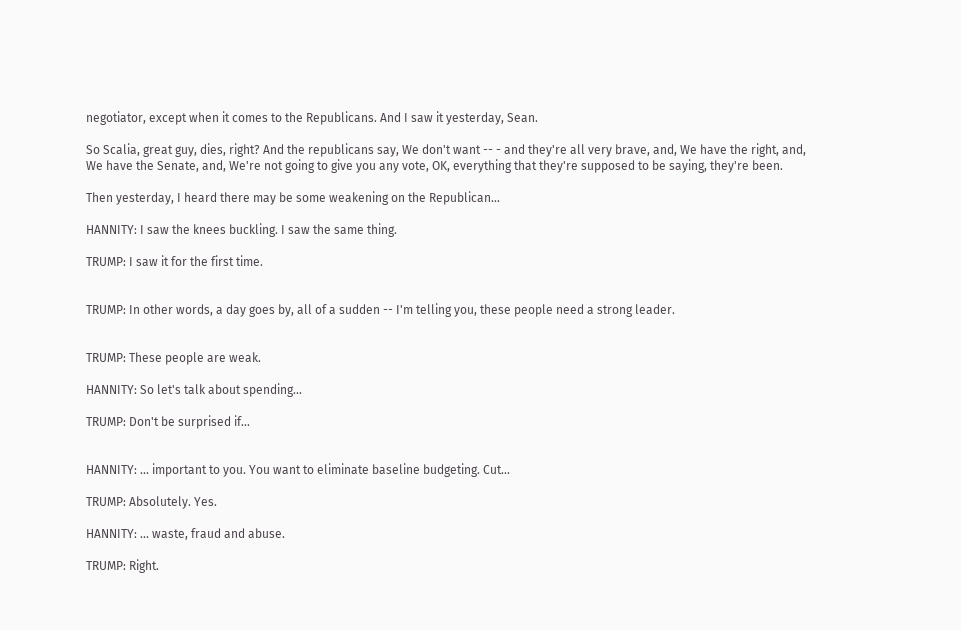negotiator, except when it comes to the Republicans. And I saw it yesterday, Sean.

So Scalia, great guy, dies, right? And the republicans say, We don't want -- - and they're all very brave, and, We have the right, and, We have the Senate, and, We're not going to give you any vote, OK, everything that they're supposed to be saying, they're been.

Then yesterday, I heard there may be some weakening on the Republican...

HANNITY: I saw the knees buckling. I saw the same thing.

TRUMP: I saw it for the first time.


TRUMP: In other words, a day goes by, all of a sudden -- I'm telling you, these people need a strong leader.


TRUMP: These people are weak.

HANNITY: So let's talk about spending...

TRUMP: Don't be surprised if...


HANNITY: ... important to you. You want to eliminate baseline budgeting. Cut...

TRUMP: Absolutely. Yes.

HANNITY: ... waste, fraud and abuse.

TRUMP: Right.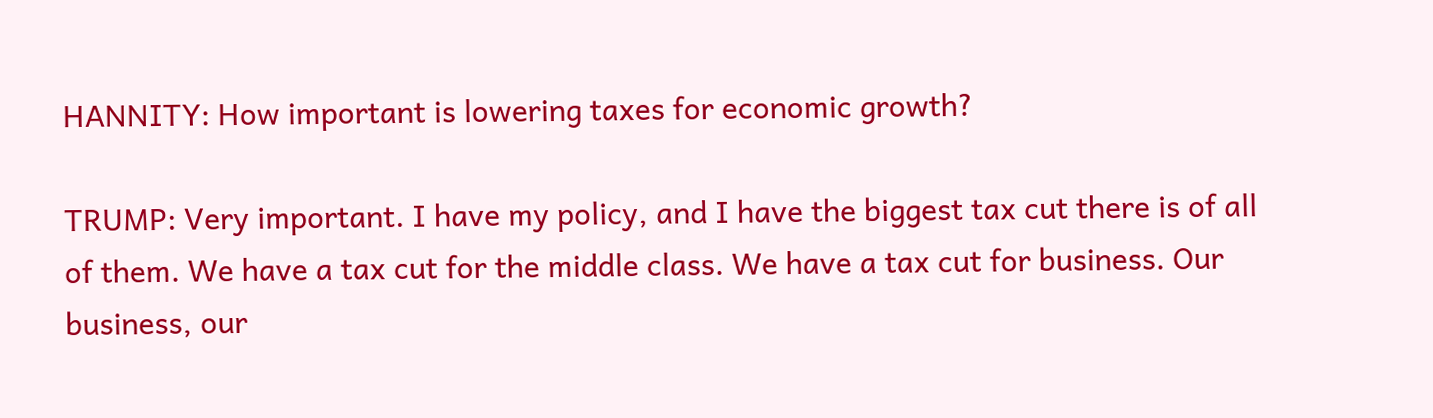HANNITY: How important is lowering taxes for economic growth?

TRUMP: Very important. I have my policy, and I have the biggest tax cut there is of all of them. We have a tax cut for the middle class. We have a tax cut for business. Our business, our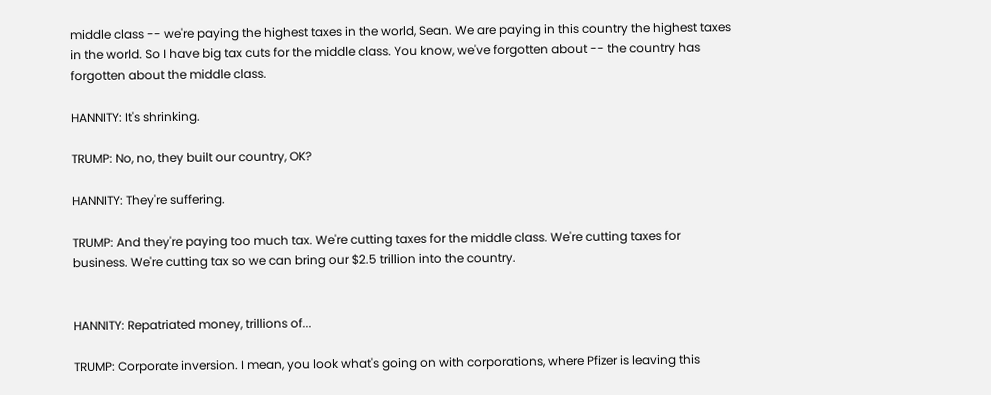middle class -- we're paying the highest taxes in the world, Sean. We are paying in this country the highest taxes in the world. So I have big tax cuts for the middle class. You know, we've forgotten about -- the country has forgotten about the middle class.

HANNITY: It's shrinking.

TRUMP: No, no, they built our country, OK?

HANNITY: They're suffering.

TRUMP: And they're paying too much tax. We're cutting taxes for the middle class. We're cutting taxes for business. We're cutting tax so we can bring our $2.5 trillion into the country.


HANNITY: Repatriated money, trillions of...

TRUMP: Corporate inversion. I mean, you look what's going on with corporations, where Pfizer is leaving this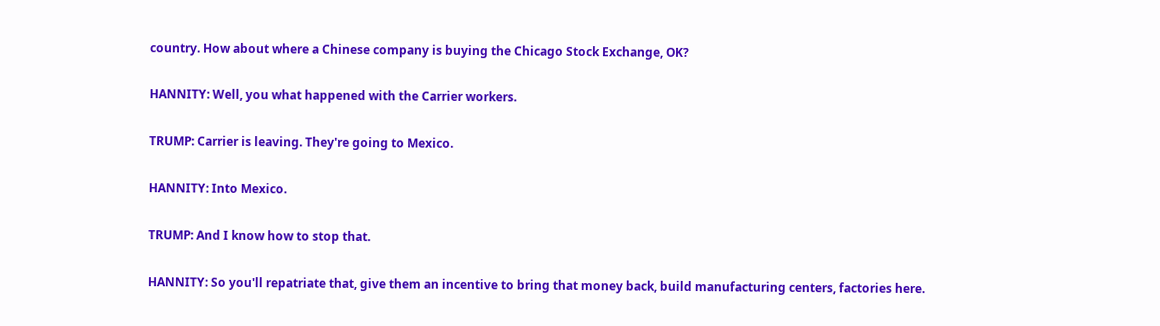country. How about where a Chinese company is buying the Chicago Stock Exchange, OK?

HANNITY: Well, you what happened with the Carrier workers.

TRUMP: Carrier is leaving. They're going to Mexico.

HANNITY: Into Mexico.

TRUMP: And I know how to stop that.

HANNITY: So you'll repatriate that, give them an incentive to bring that money back, build manufacturing centers, factories here.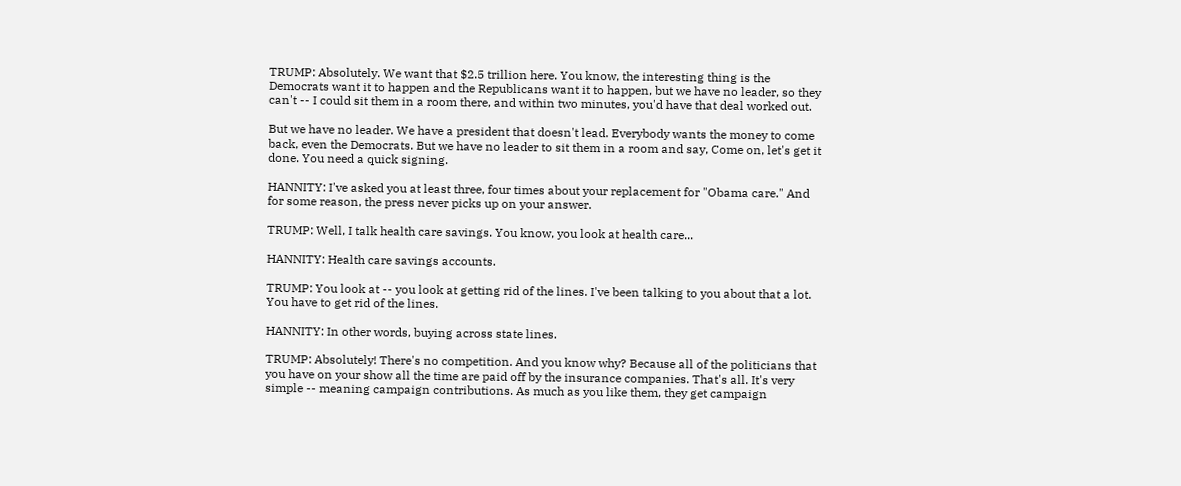TRUMP: Absolutely. We want that $2.5 trillion here. You know, the interesting thing is the Democrats want it to happen and the Republicans want it to happen, but we have no leader, so they can't -- I could sit them in a room there, and within two minutes, you'd have that deal worked out.

But we have no leader. We have a president that doesn't lead. Everybody wants the money to come back, even the Democrats. But we have no leader to sit them in a room and say, Come on, let's get it done. You need a quick signing.

HANNITY: I've asked you at least three, four times about your replacement for "Obama care." And for some reason, the press never picks up on your answer.

TRUMP: Well, I talk health care savings. You know, you look at health care...

HANNITY: Health care savings accounts.

TRUMP: You look at -- you look at getting rid of the lines. I've been talking to you about that a lot. You have to get rid of the lines.

HANNITY: In other words, buying across state lines.

TRUMP: Absolutely! There's no competition. And you know why? Because all of the politicians that you have on your show all the time are paid off by the insurance companies. That's all. It's very simple -- meaning campaign contributions. As much as you like them, they get campaign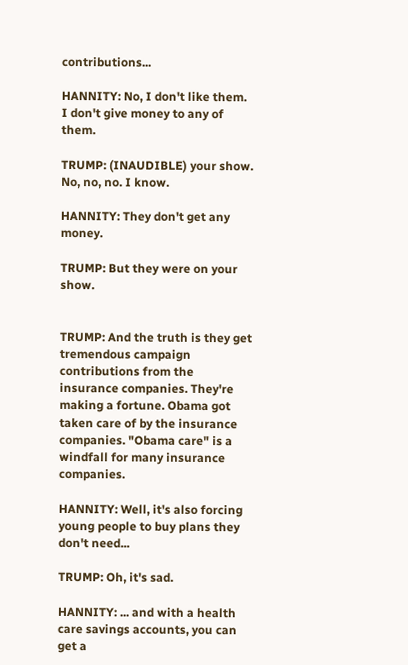contributions...

HANNITY: No, I don't like them. I don't give money to any of them.

TRUMP: (INAUDIBLE) your show. No, no, no. I know.

HANNITY: They don't get any money.

TRUMP: But they were on your show.


TRUMP: And the truth is they get tremendous campaign contributions from the insurance companies. They're making a fortune. Obama got taken care of by the insurance companies. "Obama care" is a windfall for many insurance companies.

HANNITY: Well, it's also forcing young people to buy plans they don't need...

TRUMP: Oh, it's sad.

HANNITY: ... and with a health care savings accounts, you can get a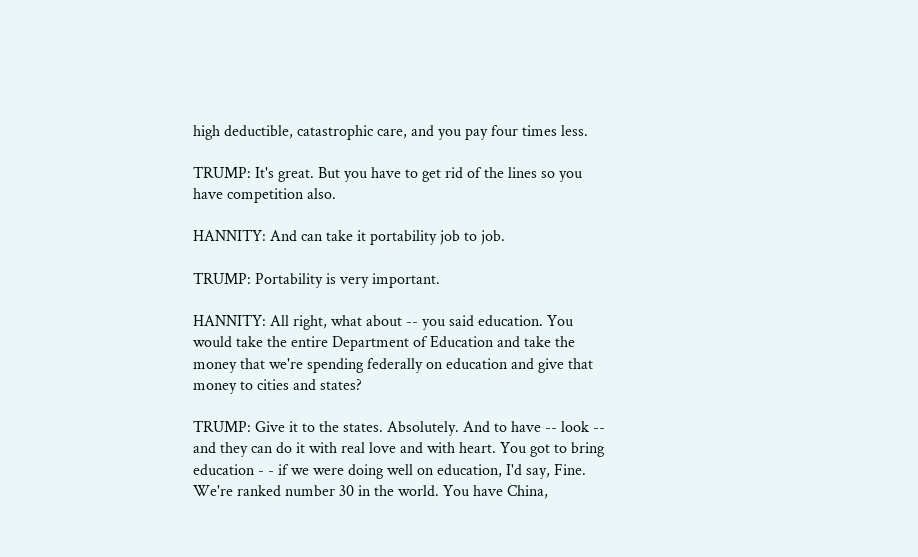high deductible, catastrophic care, and you pay four times less.

TRUMP: It's great. But you have to get rid of the lines so you have competition also.

HANNITY: And can take it portability job to job.

TRUMP: Portability is very important.

HANNITY: All right, what about -- you said education. You would take the entire Department of Education and take the money that we're spending federally on education and give that money to cities and states?

TRUMP: Give it to the states. Absolutely. And to have -- look -- and they can do it with real love and with heart. You got to bring education - - if we were doing well on education, I'd say, Fine. We're ranked number 30 in the world. You have China,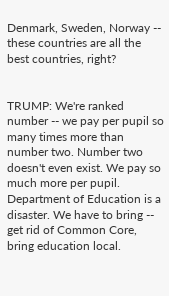Denmark, Sweden, Norway -- these countries are all the best countries, right?


TRUMP: We're ranked number -- we pay per pupil so many times more than number two. Number two doesn't even exist. We pay so much more per pupil. Department of Education is a disaster. We have to bring -- get rid of Common Core, bring education local.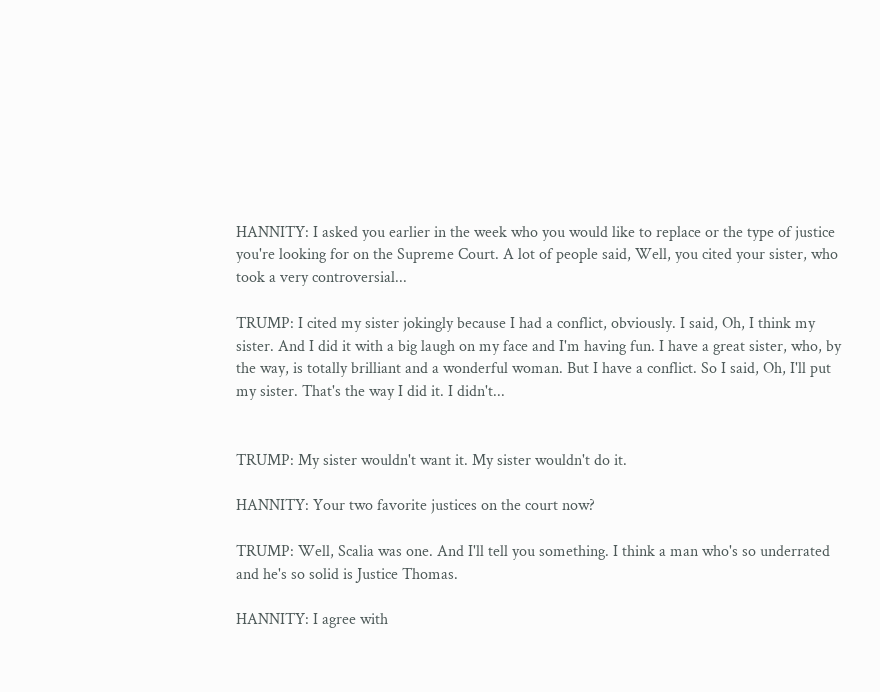HANNITY: I asked you earlier in the week who you would like to replace or the type of justice you're looking for on the Supreme Court. A lot of people said, Well, you cited your sister, who took a very controversial...

TRUMP: I cited my sister jokingly because I had a conflict, obviously. I said, Oh, I think my sister. And I did it with a big laugh on my face and I'm having fun. I have a great sister, who, by the way, is totally brilliant and a wonderful woman. But I have a conflict. So I said, Oh, I'll put my sister. That's the way I did it. I didn't...


TRUMP: My sister wouldn't want it. My sister wouldn't do it.

HANNITY: Your two favorite justices on the court now?

TRUMP: Well, Scalia was one. And I'll tell you something. I think a man who's so underrated and he's so solid is Justice Thomas.

HANNITY: I agree with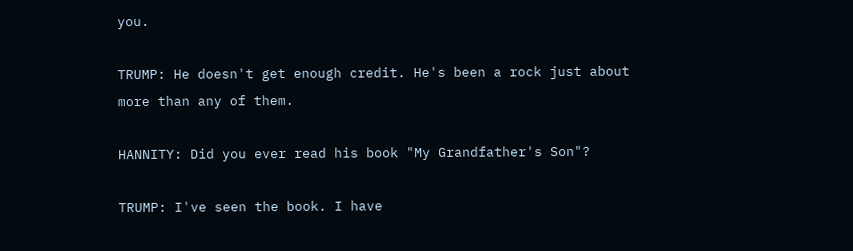you.

TRUMP: He doesn't get enough credit. He's been a rock just about more than any of them.

HANNITY: Did you ever read his book "My Grandfather's Son"?

TRUMP: I've seen the book. I have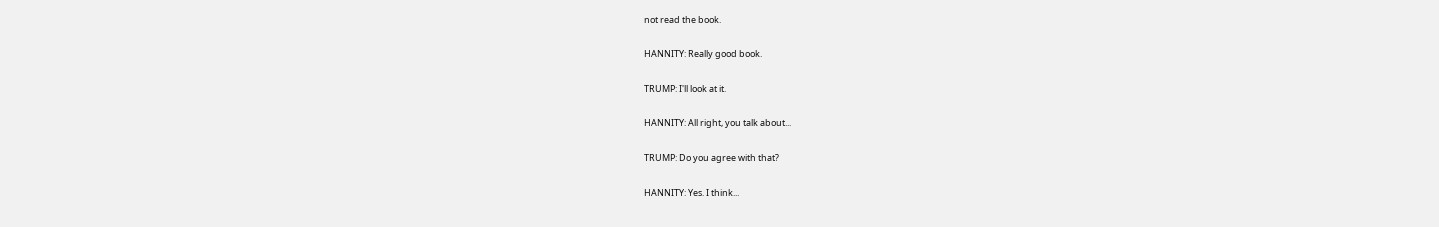not read the book.

HANNITY: Really good book.

TRUMP: I'll look at it.

HANNITY: All right, you talk about...

TRUMP: Do you agree with that?

HANNITY: Yes. I think...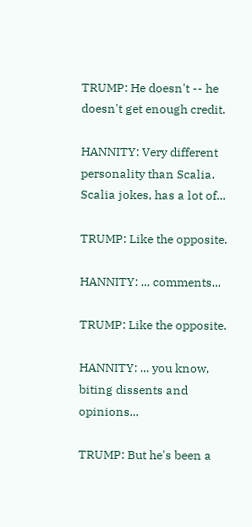TRUMP: He doesn't -- he doesn't get enough credit.

HANNITY: Very different personality than Scalia. Scalia jokes, has a lot of...

TRUMP: Like the opposite.

HANNITY: ... comments...

TRUMP: Like the opposite.

HANNITY: ... you know, biting dissents and opinions...

TRUMP: But he's been a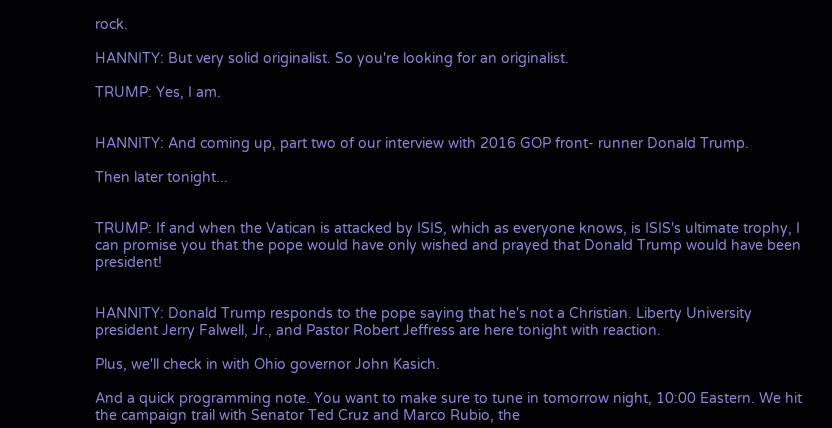rock.

HANNITY: But very solid originalist. So you're looking for an originalist.

TRUMP: Yes, I am.


HANNITY: And coming up, part two of our interview with 2016 GOP front- runner Donald Trump.

Then later tonight...


TRUMP: If and when the Vatican is attacked by ISIS, which as everyone knows, is ISIS's ultimate trophy, I can promise you that the pope would have only wished and prayed that Donald Trump would have been president!


HANNITY: Donald Trump responds to the pope saying that he's not a Christian. Liberty University president Jerry Falwell, Jr., and Pastor Robert Jeffress are here tonight with reaction.

Plus, we'll check in with Ohio governor John Kasich.

And a quick programming note. You want to make sure to tune in tomorrow night, 10:00 Eastern. We hit the campaign trail with Senator Ted Cruz and Marco Rubio, the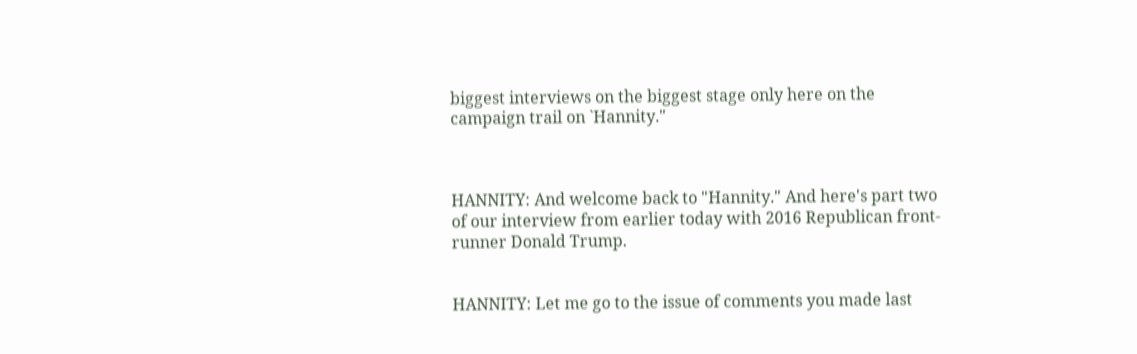biggest interviews on the biggest stage only here on the campaign trail on `Hannity."



HANNITY: And welcome back to "Hannity." And here's part two of our interview from earlier today with 2016 Republican front-runner Donald Trump.


HANNITY: Let me go to the issue of comments you made last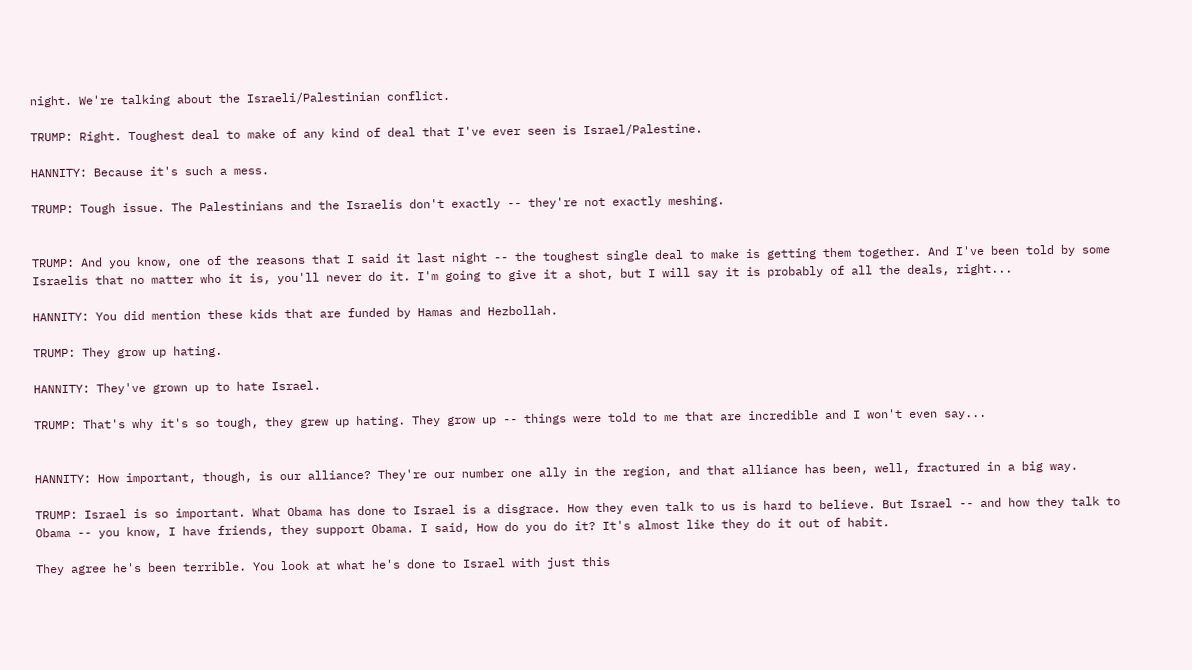night. We're talking about the Israeli/Palestinian conflict.

TRUMP: Right. Toughest deal to make of any kind of deal that I've ever seen is Israel/Palestine.

HANNITY: Because it's such a mess.

TRUMP: Tough issue. The Palestinians and the Israelis don't exactly -- they're not exactly meshing.


TRUMP: And you know, one of the reasons that I said it last night -- the toughest single deal to make is getting them together. And I've been told by some Israelis that no matter who it is, you'll never do it. I'm going to give it a shot, but I will say it is probably of all the deals, right...

HANNITY: You did mention these kids that are funded by Hamas and Hezbollah.

TRUMP: They grow up hating.

HANNITY: They've grown up to hate Israel.

TRUMP: That's why it's so tough, they grew up hating. They grow up -- things were told to me that are incredible and I won't even say...


HANNITY: How important, though, is our alliance? They're our number one ally in the region, and that alliance has been, well, fractured in a big way.

TRUMP: Israel is so important. What Obama has done to Israel is a disgrace. How they even talk to us is hard to believe. But Israel -- and how they talk to Obama -- you know, I have friends, they support Obama. I said, How do you do it? It's almost like they do it out of habit.

They agree he's been terrible. You look at what he's done to Israel with just this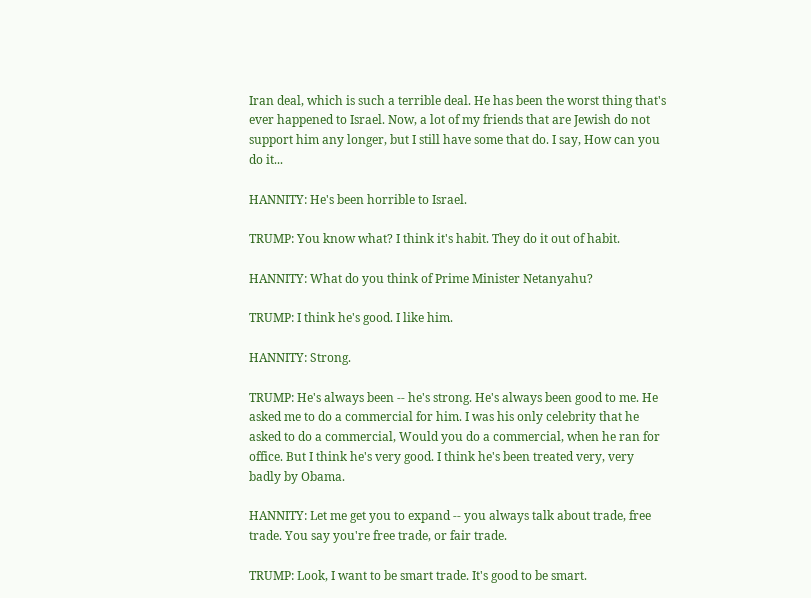Iran deal, which is such a terrible deal. He has been the worst thing that's ever happened to Israel. Now, a lot of my friends that are Jewish do not support him any longer, but I still have some that do. I say, How can you do it...

HANNITY: He's been horrible to Israel.

TRUMP: You know what? I think it's habit. They do it out of habit.

HANNITY: What do you think of Prime Minister Netanyahu?

TRUMP: I think he's good. I like him.

HANNITY: Strong.

TRUMP: He's always been -- he's strong. He's always been good to me. He asked me to do a commercial for him. I was his only celebrity that he asked to do a commercial, Would you do a commercial, when he ran for office. But I think he's very good. I think he's been treated very, very badly by Obama.

HANNITY: Let me get you to expand -- you always talk about trade, free trade. You say you're free trade, or fair trade.

TRUMP: Look, I want to be smart trade. It's good to be smart.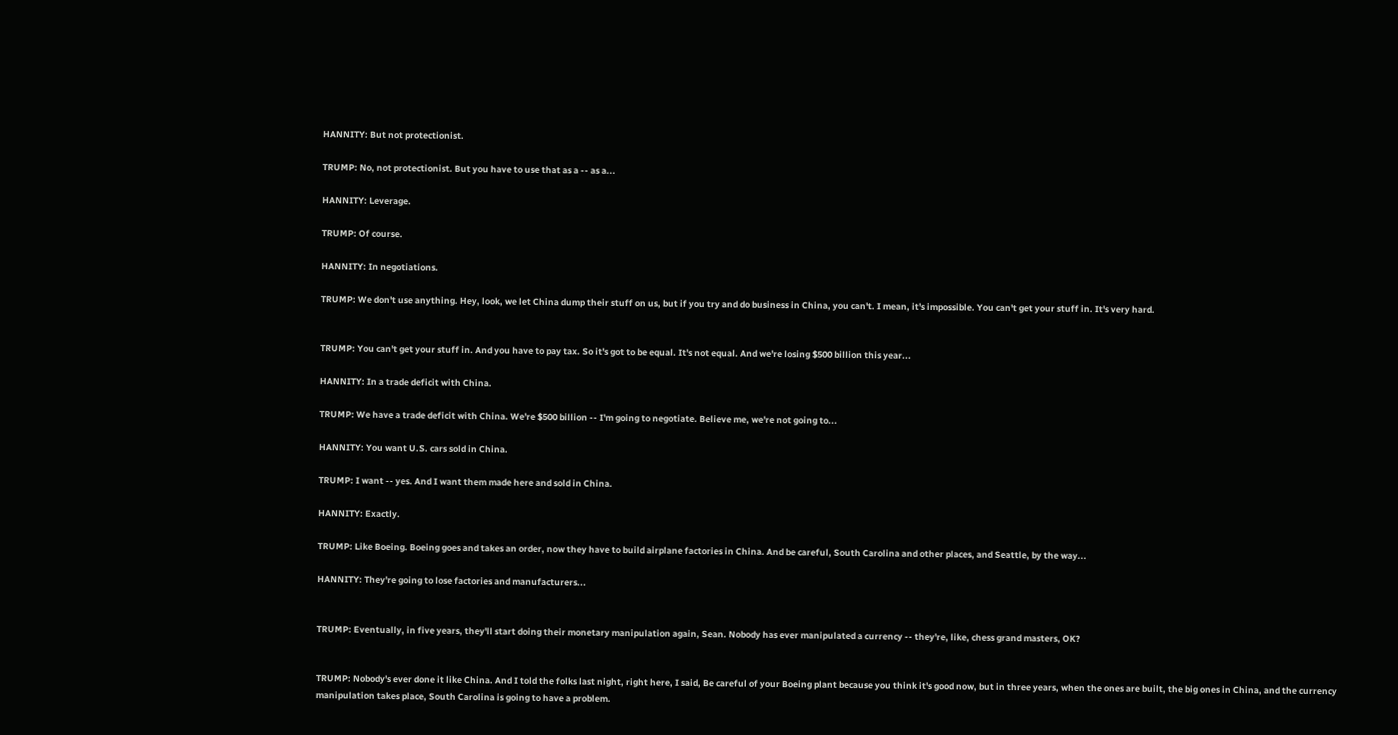HANNITY: But not protectionist.

TRUMP: No, not protectionist. But you have to use that as a -- as a...

HANNITY: Leverage.

TRUMP: Of course.

HANNITY: In negotiations.

TRUMP: We don't use anything. Hey, look, we let China dump their stuff on us, but if you try and do business in China, you can't. I mean, it's impossible. You can't get your stuff in. It's very hard.


TRUMP: You can't get your stuff in. And you have to pay tax. So it's got to be equal. It's not equal. And we're losing $500 billion this year...

HANNITY: In a trade deficit with China.

TRUMP: We have a trade deficit with China. We're $500 billion -- I'm going to negotiate. Believe me, we're not going to...

HANNITY: You want U.S. cars sold in China.

TRUMP: I want -- yes. And I want them made here and sold in China.

HANNITY: Exactly.

TRUMP: Like Boeing. Boeing goes and takes an order, now they have to build airplane factories in China. And be careful, South Carolina and other places, and Seattle, by the way...

HANNITY: They're going to lose factories and manufacturers...


TRUMP: Eventually, in five years, they'll start doing their monetary manipulation again, Sean. Nobody has ever manipulated a currency -- they're, like, chess grand masters, OK?


TRUMP: Nobody's ever done it like China. And I told the folks last night, right here, I said, Be careful of your Boeing plant because you think it's good now, but in three years, when the ones are built, the big ones in China, and the currency manipulation takes place, South Carolina is going to have a problem.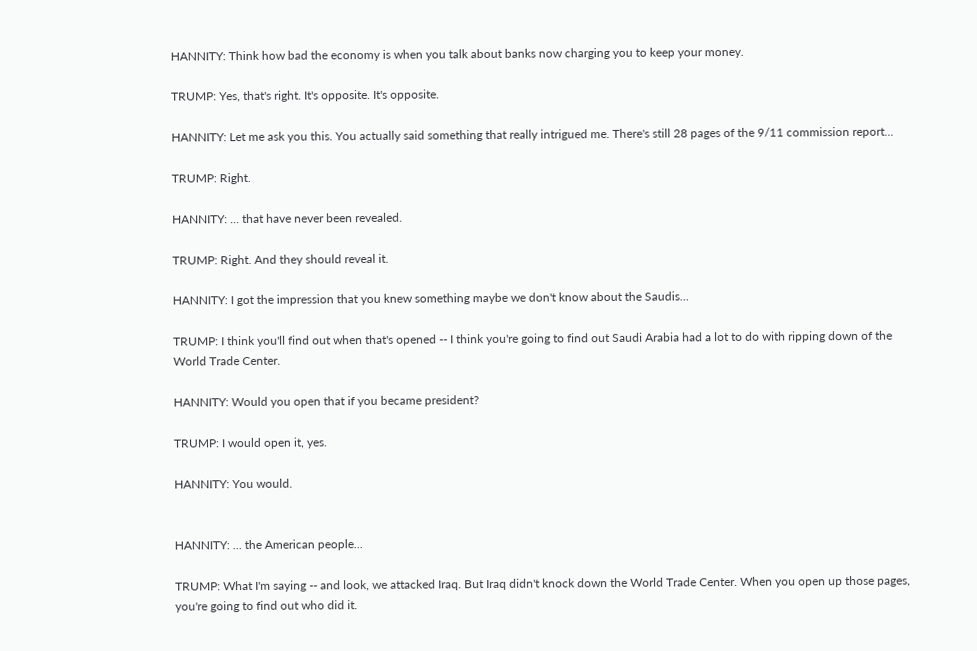HANNITY: Think how bad the economy is when you talk about banks now charging you to keep your money.

TRUMP: Yes, that's right. It's opposite. It's opposite.

HANNITY: Let me ask you this. You actually said something that really intrigued me. There's still 28 pages of the 9/11 commission report...

TRUMP: Right.

HANNITY: ... that have never been revealed.

TRUMP: Right. And they should reveal it.

HANNITY: I got the impression that you knew something maybe we don't know about the Saudis...

TRUMP: I think you'll find out when that's opened -- I think you're going to find out Saudi Arabia had a lot to do with ripping down of the World Trade Center.

HANNITY: Would you open that if you became president?

TRUMP: I would open it, yes.

HANNITY: You would.


HANNITY: ... the American people...

TRUMP: What I'm saying -- and look, we attacked Iraq. But Iraq didn't knock down the World Trade Center. When you open up those pages, you're going to find out who did it.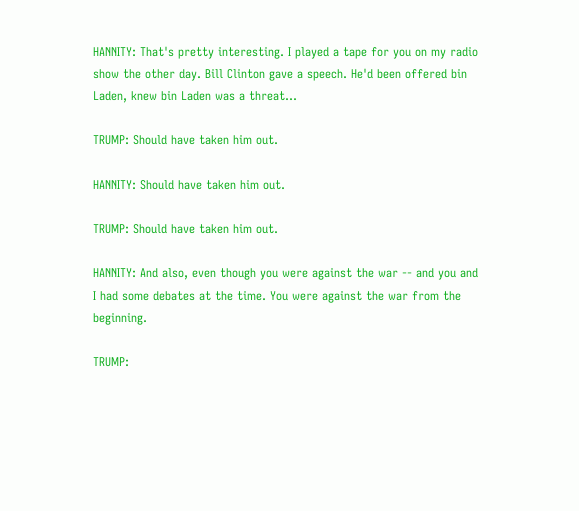HANNITY: That's pretty interesting. I played a tape for you on my radio show the other day. Bill Clinton gave a speech. He'd been offered bin Laden, knew bin Laden was a threat...

TRUMP: Should have taken him out.

HANNITY: Should have taken him out.

TRUMP: Should have taken him out.

HANNITY: And also, even though you were against the war -- and you and I had some debates at the time. You were against the war from the beginning.

TRUMP: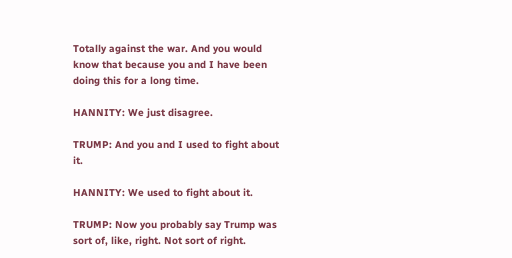Totally against the war. And you would know that because you and I have been doing this for a long time.

HANNITY: We just disagree.

TRUMP: And you and I used to fight about it.

HANNITY: We used to fight about it.

TRUMP: Now you probably say Trump was sort of, like, right. Not sort of right.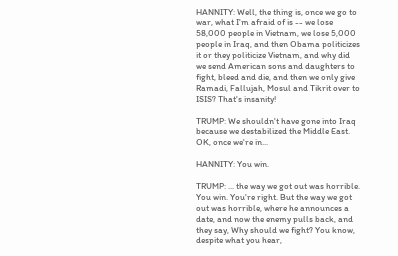HANNITY: Well, the thing is, once we go to war, what I'm afraid of is -- we lose 58,000 people in Vietnam, we lose 5,000 people in Iraq, and then Obama politicizes it or they politicize Vietnam, and why did we send American sons and daughters to fight, bleed and die, and then we only give Ramadi, Fallujah, Mosul and Tikrit over to ISIS? That's insanity!

TRUMP: We shouldn't have gone into Iraq because we destabilized the Middle East. OK, once we're in...

HANNITY: You win.

TRUMP: ... the way we got out was horrible. You win. You're right. But the way we got out was horrible, where he announces a date, and now the enemy pulls back, and they say, Why should we fight? You know, despite what you hear,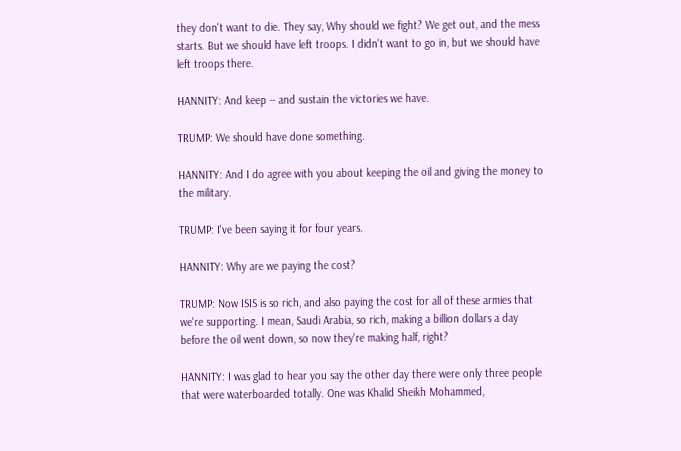they don't want to die. They say, Why should we fight? We get out, and the mess starts. But we should have left troops. I didn't want to go in, but we should have left troops there.

HANNITY: And keep -- and sustain the victories we have.

TRUMP: We should have done something.

HANNITY: And I do agree with you about keeping the oil and giving the money to the military.

TRUMP: I've been saying it for four years.

HANNITY: Why are we paying the cost?

TRUMP: Now ISIS is so rich, and also paying the cost for all of these armies that we're supporting. I mean, Saudi Arabia, so rich, making a billion dollars a day before the oil went down, so now they're making half, right?

HANNITY: I was glad to hear you say the other day there were only three people that were waterboarded totally. One was Khalid Sheikh Mohammed,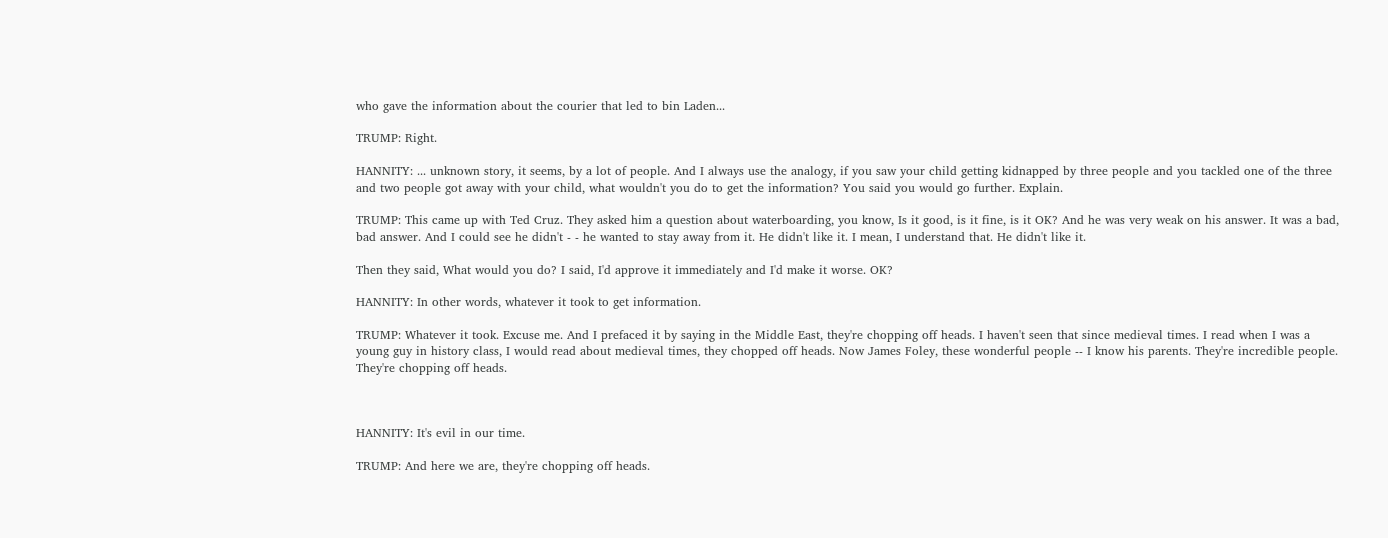who gave the information about the courier that led to bin Laden...

TRUMP: Right.

HANNITY: ... unknown story, it seems, by a lot of people. And I always use the analogy, if you saw your child getting kidnapped by three people and you tackled one of the three and two people got away with your child, what wouldn't you do to get the information? You said you would go further. Explain.

TRUMP: This came up with Ted Cruz. They asked him a question about waterboarding, you know, Is it good, is it fine, is it OK? And he was very weak on his answer. It was a bad, bad answer. And I could see he didn't - - he wanted to stay away from it. He didn't like it. I mean, I understand that. He didn't like it.

Then they said, What would you do? I said, I'd approve it immediately and I'd make it worse. OK?

HANNITY: In other words, whatever it took to get information.

TRUMP: Whatever it took. Excuse me. And I prefaced it by saying in the Middle East, they're chopping off heads. I haven't seen that since medieval times. I read when I was a young guy in history class, I would read about medieval times, they chopped off heads. Now James Foley, these wonderful people -- I know his parents. They're incredible people. They're chopping off heads.



HANNITY: It's evil in our time.

TRUMP: And here we are, they're chopping off heads.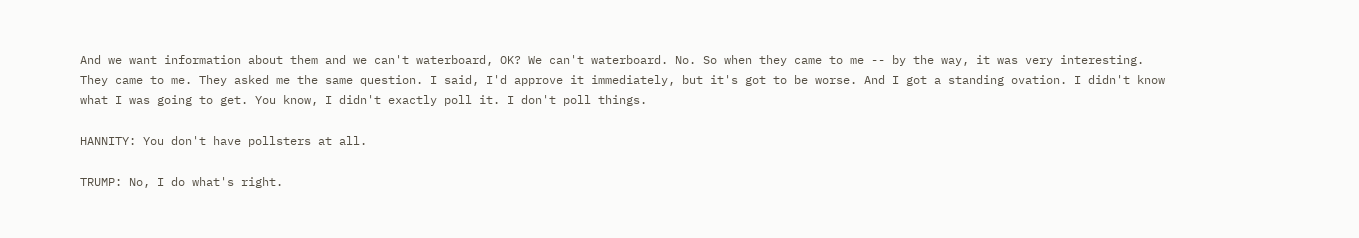And we want information about them and we can't waterboard, OK? We can't waterboard. No. So when they came to me -- by the way, it was very interesting. They came to me. They asked me the same question. I said, I'd approve it immediately, but it's got to be worse. And I got a standing ovation. I didn't know what I was going to get. You know, I didn't exactly poll it. I don't poll things.

HANNITY: You don't have pollsters at all.

TRUMP: No, I do what's right.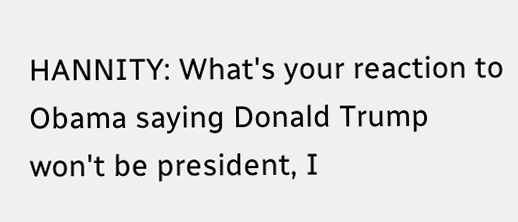HANNITY: What's your reaction to Obama saying Donald Trump won't be president, I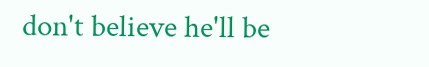don't believe he'll be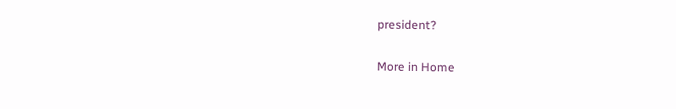president?

More in Home